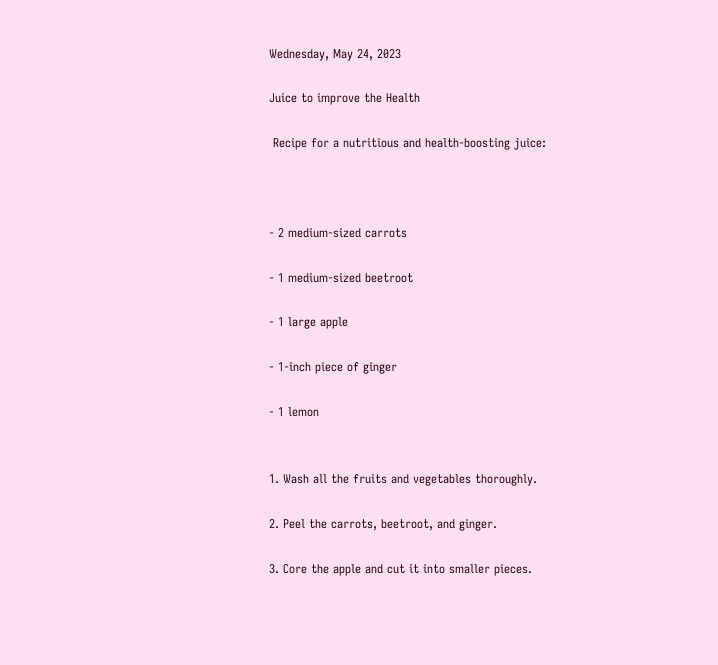Wednesday, May 24, 2023

Juice to improve the Health

 Recipe for a nutritious and health-boosting juice:



- 2 medium-sized carrots

- 1 medium-sized beetroot

- 1 large apple

- 1-inch piece of ginger

- 1 lemon


1. Wash all the fruits and vegetables thoroughly.

2. Peel the carrots, beetroot, and ginger.

3. Core the apple and cut it into smaller pieces.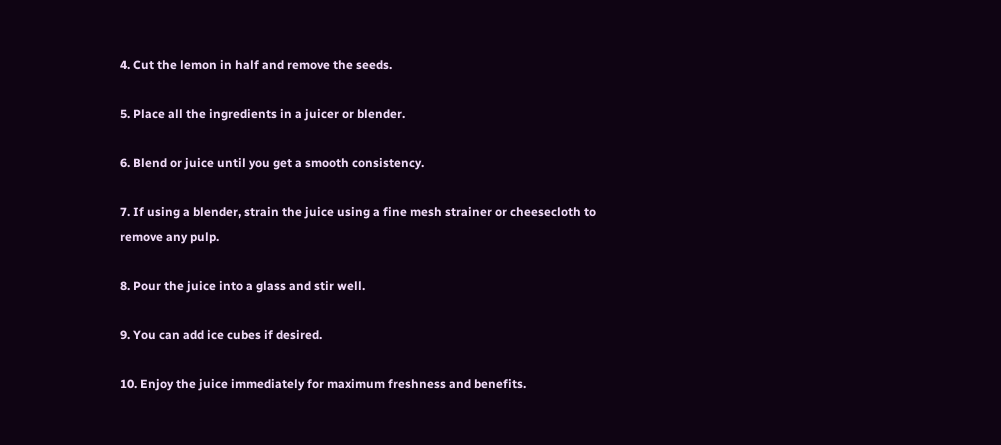4. Cut the lemon in half and remove the seeds.

5. Place all the ingredients in a juicer or blender.

6. Blend or juice until you get a smooth consistency.

7. If using a blender, strain the juice using a fine mesh strainer or cheesecloth to remove any pulp.

8. Pour the juice into a glass and stir well.

9. You can add ice cubes if desired.

10. Enjoy the juice immediately for maximum freshness and benefits.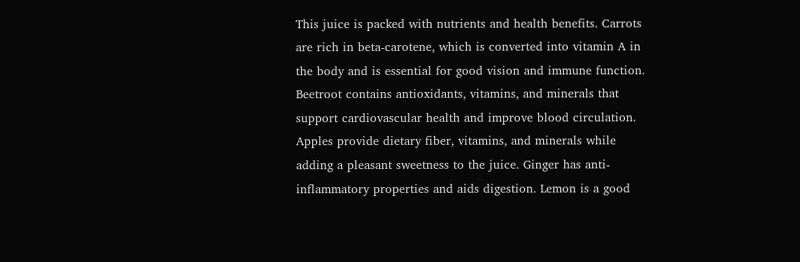This juice is packed with nutrients and health benefits. Carrots are rich in beta-carotene, which is converted into vitamin A in the body and is essential for good vision and immune function. Beetroot contains antioxidants, vitamins, and minerals that support cardiovascular health and improve blood circulation. Apples provide dietary fiber, vitamins, and minerals while adding a pleasant sweetness to the juice. Ginger has anti-inflammatory properties and aids digestion. Lemon is a good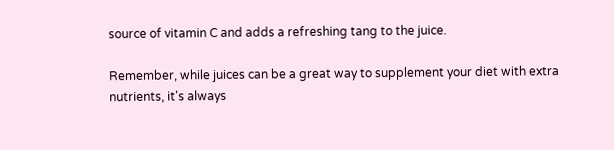source of vitamin C and adds a refreshing tang to the juice.

Remember, while juices can be a great way to supplement your diet with extra nutrients, it's always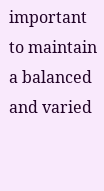important to maintain a balanced and varied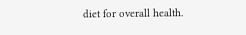diet for overall health.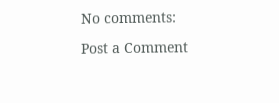No comments:

Post a Comment